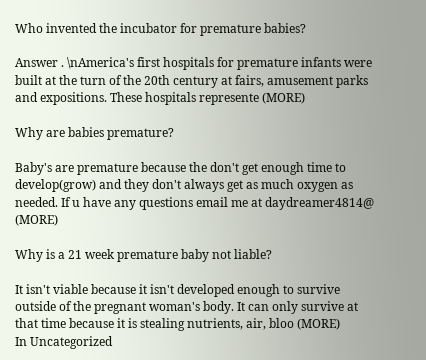Who invented the incubator for premature babies?

Answer . \nAmerica's first hospitals for premature infants were built at the turn of the 20th century at fairs, amusement parks and expositions. These hospitals represente (MORE)

Why are babies premature?

Baby's are premature because the don't get enough time to develop(grow) and they don't always get as much oxygen as needed. If u have any questions email me at daydreamer4814@ (MORE)

Why is a 21 week premature baby not liable?

It isn't viable because it isn't developed enough to survive outside of the pregnant woman's body. It can only survive at that time because it is stealing nutrients, air, bloo (MORE)
In Uncategorized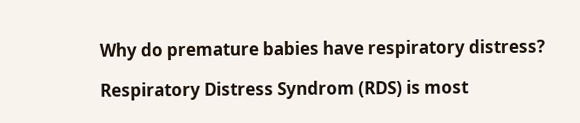Why do premature babies have respiratory distress?

Respiratory Distress Syndrom (RDS) is most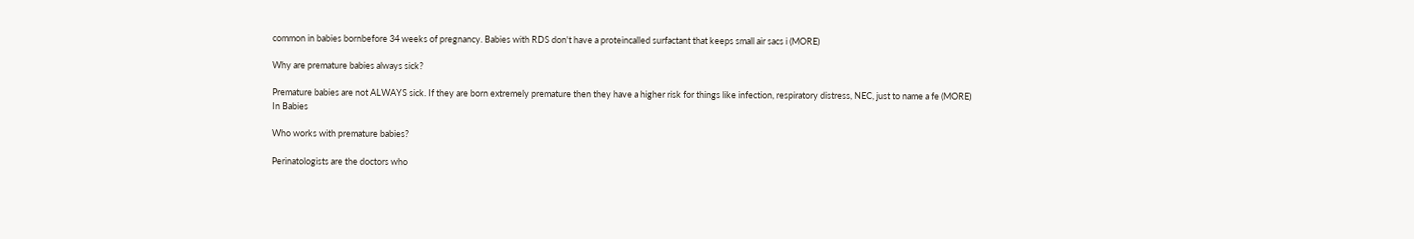common in babies bornbefore 34 weeks of pregnancy. Babies with RDS don't have a proteincalled surfactant that keeps small air sacs i (MORE)

Why are premature babies always sick?

Premature babies are not ALWAYS sick. If they are born extremely premature then they have a higher risk for things like infection, respiratory distress, NEC, just to name a fe (MORE)
In Babies

Who works with premature babies?

Perinatologists are the doctors who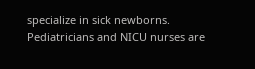specialize in sick newborns. Pediatricians and NICU nurses are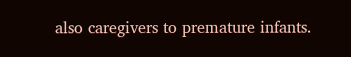also caregivers to premature infants.